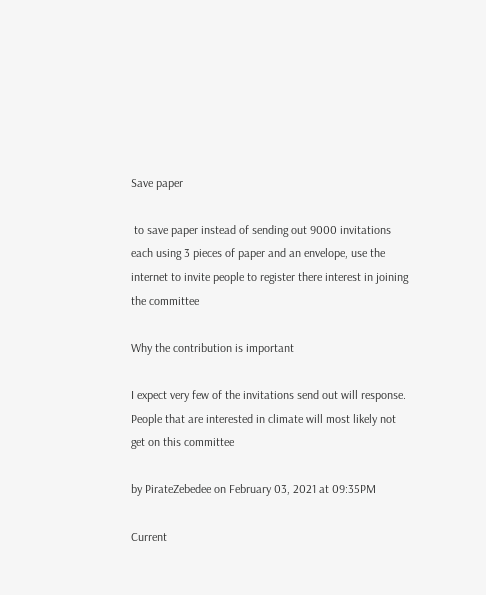Save paper

 to save paper instead of sending out 9000 invitations each using 3 pieces of paper and an envelope, use the internet to invite people to register there interest in joining the committee

Why the contribution is important

I expect very few of the invitations send out will response. People that are interested in climate will most likely not get on this committee

by PirateZebedee on February 03, 2021 at 09:35PM

Current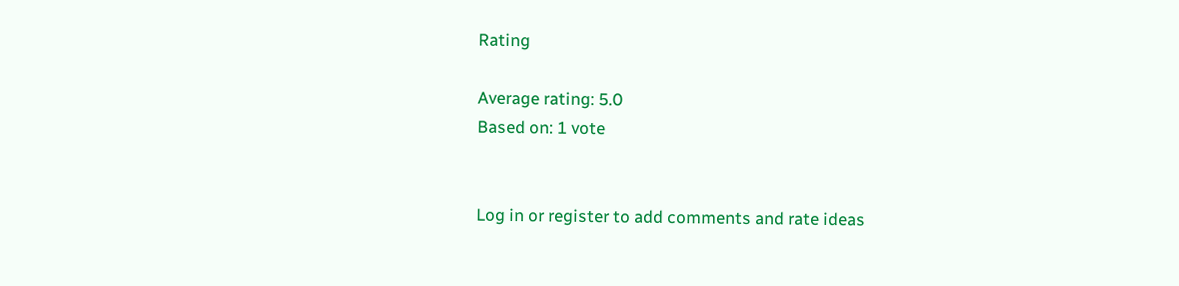Rating

Average rating: 5.0
Based on: 1 vote


Log in or register to add comments and rate ideas